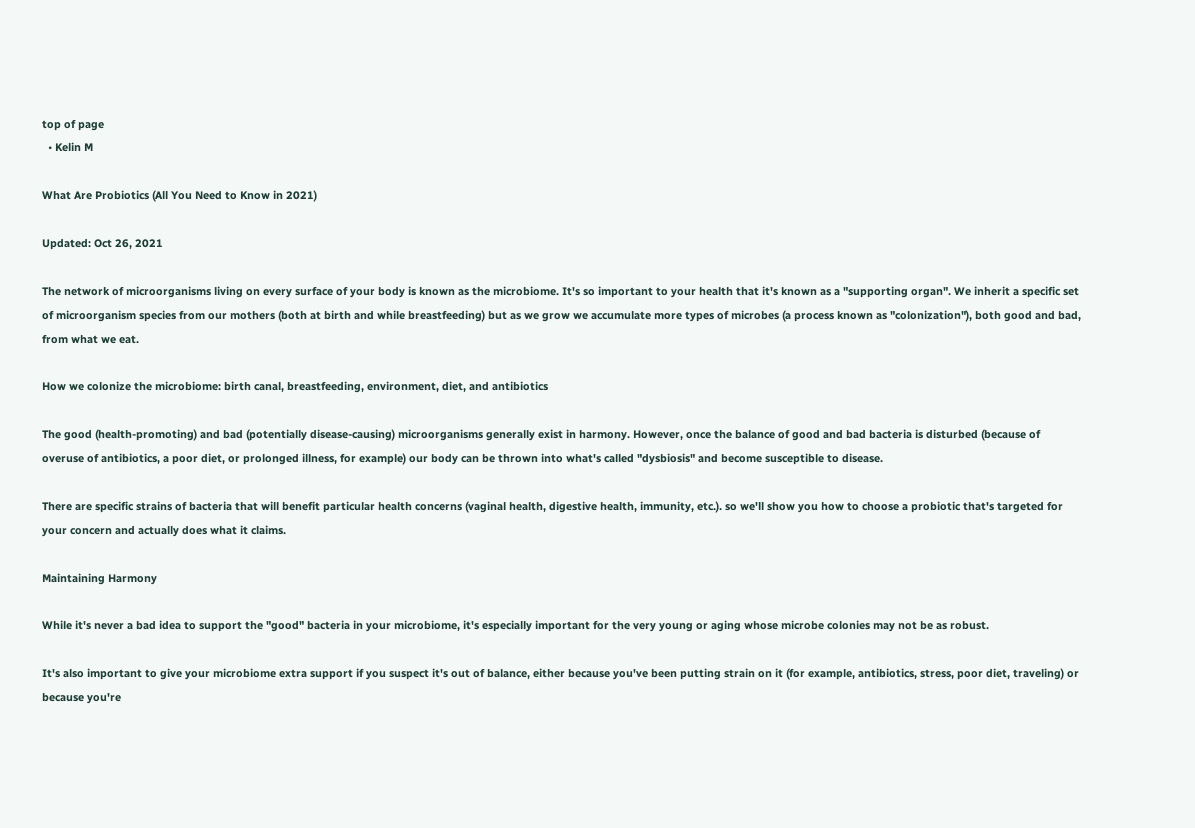top of page
  • Kelin M

What Are Probiotics (All You Need to Know in 2021)

Updated: Oct 26, 2021

The network of microorganisms living on every surface of your body is known as the microbiome. It's so important to your health that it's known as a "supporting organ". We inherit a specific set of microorganism species from our mothers (both at birth and while breastfeeding) but as we grow we accumulate more types of microbes (a process known as "colonization"), both good and bad, from what we eat.

How we colonize the microbiome: birth canal, breastfeeding, environment, diet, and antibiotics

The good (health-promoting) and bad (potentially disease-causing) microorganisms generally exist in harmony. However, once the balance of good and bad bacteria is disturbed (because of overuse of antibiotics, a poor diet, or prolonged illness, for example) our body can be thrown into what's called "dysbiosis" and become susceptible to disease.

There are specific strains of bacteria that will benefit particular health concerns (vaginal health, digestive health, immunity, etc.). so we'll show you how to choose a probiotic that's targeted for your concern and actually does what it claims.

Maintaining Harmony

While it's never a bad idea to support the "good" bacteria in your microbiome, it's especially important for the very young or aging whose microbe colonies may not be as robust.

It's also important to give your microbiome extra support if you suspect it's out of balance, either because you've been putting strain on it (for example, antibiotics, stress, poor diet, traveling) or because you're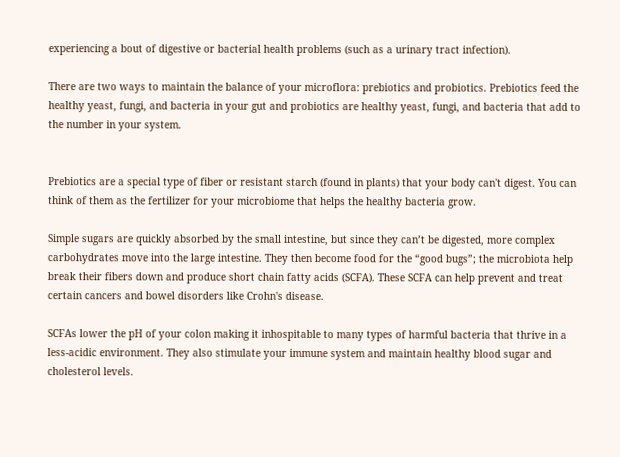experiencing a bout of digestive or bacterial health problems (such as a urinary tract infection).

There are two ways to maintain the balance of your microflora: prebiotics and probiotics. Prebiotics feed the healthy yeast, fungi, and bacteria in your gut and probiotics are healthy yeast, fungi, and bacteria that add to the number in your system.


Prebiotics are a special type of fiber or resistant starch (found in plants) that your body can't digest. You can think of them as the fertilizer for your microbiome that helps the healthy bacteria grow.

Simple sugars are quickly absorbed by the small intestine, but since they can’t be digested, more complex carbohydrates move into the large intestine. They then become food for the “good bugs”; the microbiota help break their fibers down and produce short chain fatty acids (SCFA). These SCFA can help prevent and treat certain cancers and bowel disorders like Crohn's disease.

SCFAs lower the pH of your colon making it inhospitable to many types of harmful bacteria that thrive in a less-acidic environment. They also stimulate your immune system and maintain healthy blood sugar and cholesterol levels.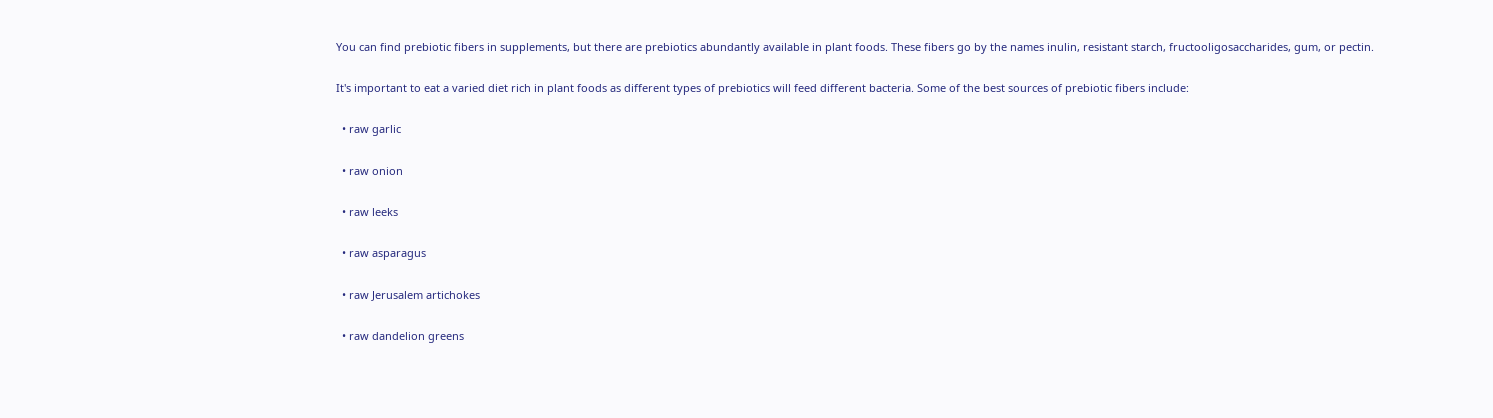You can find prebiotic fibers in supplements, but there are prebiotics abundantly available in plant foods. These fibers go by the names inulin, resistant starch, fructooligosaccharides, gum, or pectin.

It's important to eat a varied diet rich in plant foods as different types of prebiotics will feed different bacteria. Some of the best sources of prebiotic fibers include:

  • raw garlic

  • raw onion

  • raw leeks

  • raw asparagus

  • raw Jerusalem artichokes

  • raw dandelion greens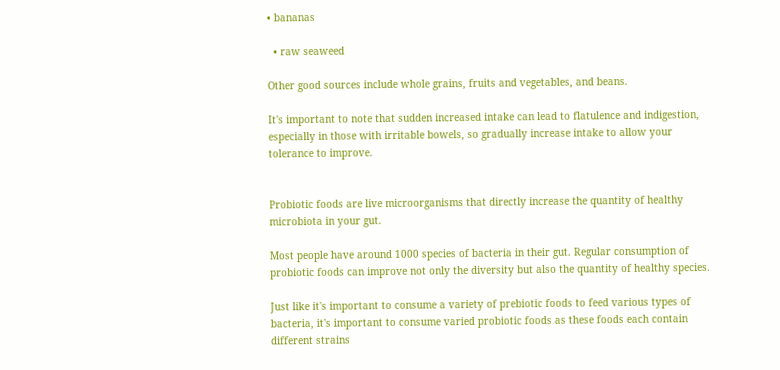• bananas

  • raw seaweed

Other good sources include whole grains, fruits and vegetables, and beans.

It's important to note that sudden increased intake can lead to flatulence and indigestion, especially in those with irritable bowels, so gradually increase intake to allow your tolerance to improve.


Probiotic foods are live microorganisms that directly increase the quantity of healthy microbiota in your gut.

Most people have around 1000 species of bacteria in their gut. Regular consumption of probiotic foods can improve not only the diversity but also the quantity of healthy species.

Just like it's important to consume a variety of prebiotic foods to feed various types of bacteria, it's important to consume varied probiotic foods as these foods each contain different strains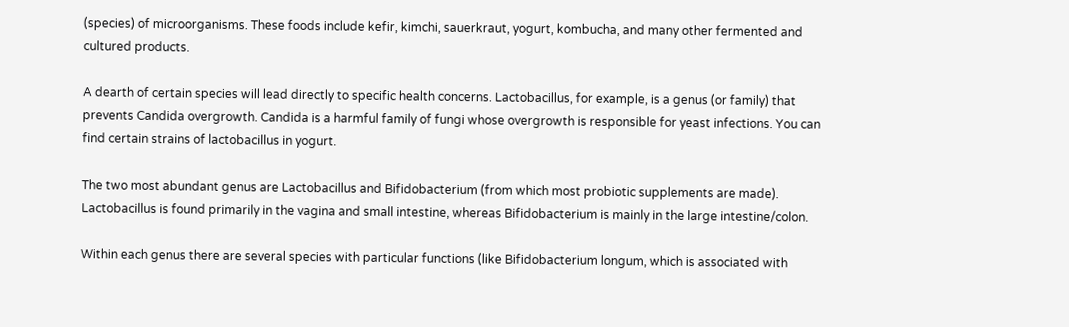(species) of microorganisms. These foods include kefir, kimchi, sauerkraut, yogurt, kombucha, and many other fermented and cultured products.

A dearth of certain species will lead directly to specific health concerns. Lactobacillus, for example, is a genus (or family) that prevents Candida overgrowth. Candida is a harmful family of fungi whose overgrowth is responsible for yeast infections. You can find certain strains of lactobacillus in yogurt.

The two most abundant genus are Lactobacillus and Bifidobacterium (from which most probiotic supplements are made). Lactobacillus is found primarily in the vagina and small intestine, whereas Bifidobacterium is mainly in the large intestine/colon.

Within each genus there are several species with particular functions (like Bifidobacterium longum, which is associated with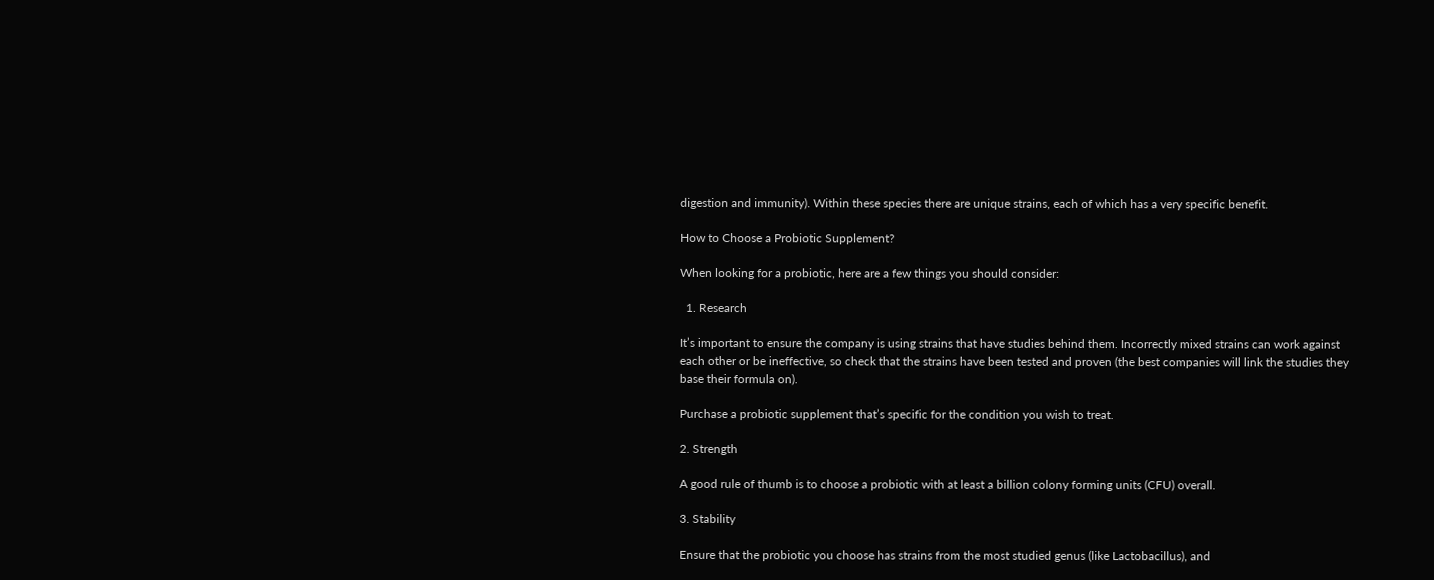digestion and immunity). Within these species there are unique strains, each of which has a very specific benefit.

How to Choose a Probiotic Supplement?

When looking for a probiotic, here are a few things you should consider:

  1. Research

It’s important to ensure the company is using strains that have studies behind them. Incorrectly mixed strains can work against each other or be ineffective, so check that the strains have been tested and proven (the best companies will link the studies they base their formula on).

Purchase a probiotic supplement that’s specific for the condition you wish to treat.

2. Strength

A good rule of thumb is to choose a probiotic with at least a billion colony forming units (CFU) overall.

3. Stability

Ensure that the probiotic you choose has strains from the most studied genus (like Lactobacillus), and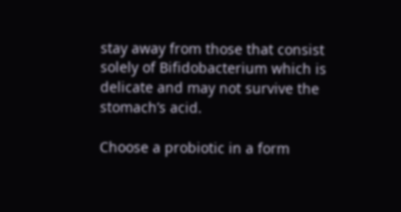stay away from those that consist solely of Bifidobacterium which is delicate and may not survive the stomach’s acid.

Choose a probiotic in a form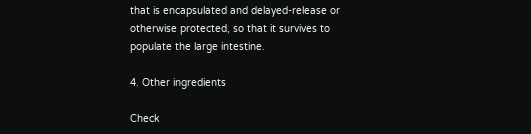that is encapsulated and delayed-release or otherwise protected, so that it survives to populate the large intestine.

4. Other ingredients

Check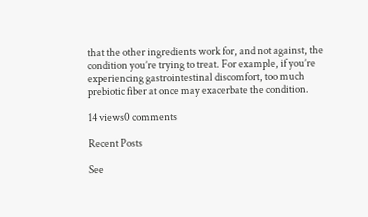that the other ingredients work for, and not against, the condition you’re trying to treat. For example, if you’re experiencing gastrointestinal discomfort, too much prebiotic fiber at once may exacerbate the condition.

14 views0 comments

Recent Posts

See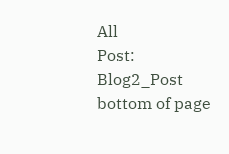All
Post: Blog2_Post
bottom of page